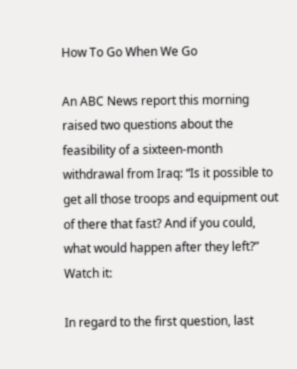How To Go When We Go

An ABC News report this morning raised two questions about the feasibility of a sixteen-month withdrawal from Iraq: “Is it possible to get all those troops and equipment out of there that fast? And if you could, what would happen after they left?” Watch it:

In regard to the first question, last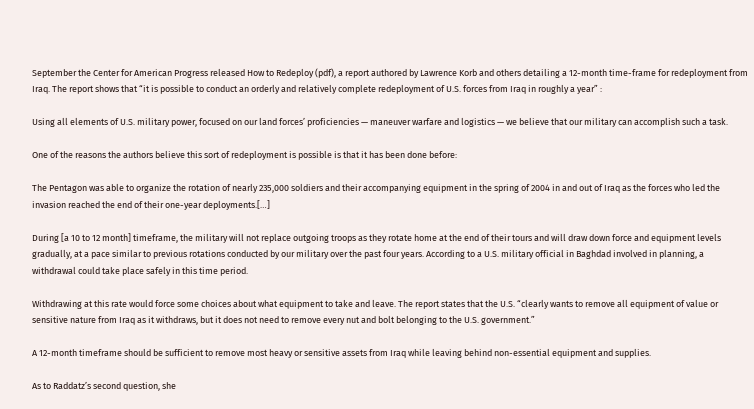September the Center for American Progress released How to Redeploy (pdf), a report authored by Lawrence Korb and others detailing a 12-month time-frame for redeployment from Iraq. The report shows that “it is possible to conduct an orderly and relatively complete redeployment of U.S. forces from Iraq in roughly a year” :

Using all elements of U.S. military power, focused on our land forces’ proficiencies — maneuver warfare and logistics — we believe that our military can accomplish such a task.

One of the reasons the authors believe this sort of redeployment is possible is that it has been done before:

The Pentagon was able to organize the rotation of nearly 235,000 soldiers and their accompanying equipment in the spring of 2004 in and out of Iraq as the forces who led the invasion reached the end of their one-year deployments.[…]

During [a 10 to 12 month] timeframe, the military will not replace outgoing troops as they rotate home at the end of their tours and will draw down force and equipment levels gradually, at a pace similar to previous rotations conducted by our military over the past four years. According to a U.S. military official in Baghdad involved in planning, a withdrawal could take place safely in this time period.

Withdrawing at this rate would force some choices about what equipment to take and leave. The report states that the U.S. “clearly wants to remove all equipment of value or sensitive nature from Iraq as it withdraws, but it does not need to remove every nut and bolt belonging to the U.S. government.”

A 12-month timeframe should be sufficient to remove most heavy or sensitive assets from Iraq while leaving behind non-essential equipment and supplies.

As to Raddatz’s second question, she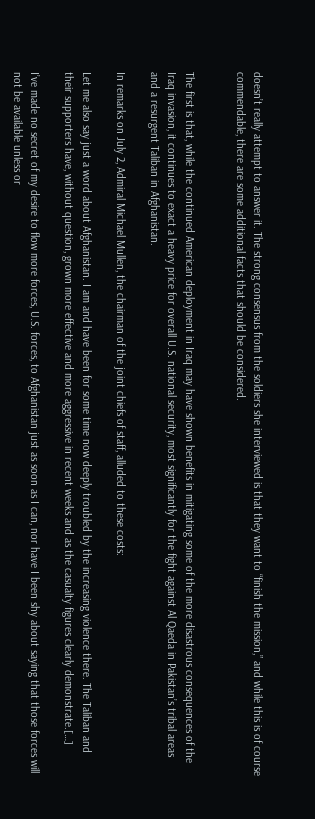doesn’t really attempt to answer it. The strong consensus from the soldiers she interviewed is that they want to “finish the mission,” and while this is of course commendable, there are some additional facts that should be considered.


The first is that, while the continued American deployment in Iraq may have shown benefits in mitigating some of the more disastrous consequences of the Iraq invasion, it continues to exact a heavy price for overall U.S. national security, most significantly for the fight against Al Qaeda in Pakistan’s tribal areas and a resurgent Taliban in Afghanistan.

In remarks on July 2, Admiral Michael Mullen, the chairman of the joint chiefs of staff, alluded to these costs:

Let me also say just a word about Afghanistan. I am and have been for some time now deeply troubled by the increasing violence there. The Taliban and their supporters have, without question, grown more effective and more aggressive in recent weeks and as the casualty figures clearly demonstrate.[…]

I’ve made no secret of my desire to flow more forces, U.S. forces, to Afghanistan just as soon as I can, nor have I been shy about saying that those forces will not be available unless or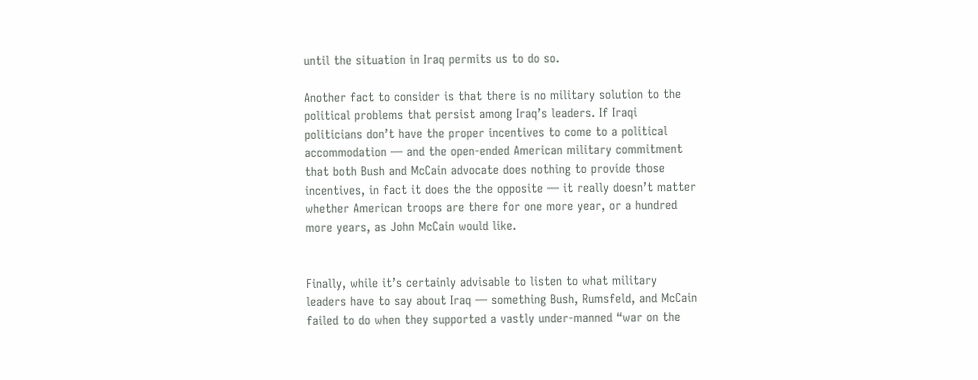until the situation in Iraq permits us to do so.

Another fact to consider is that there is no military solution to the political problems that persist among Iraq’s leaders. If Iraqi politicians don’t have the proper incentives to come to a political accommodation — and the open-ended American military commitment that both Bush and McCain advocate does nothing to provide those incentives, in fact it does the the opposite — it really doesn’t matter whether American troops are there for one more year, or a hundred more years, as John McCain would like.


Finally, while it’s certainly advisable to listen to what military leaders have to say about Iraq — something Bush, Rumsfeld, and McCain failed to do when they supported a vastly under-manned “war on the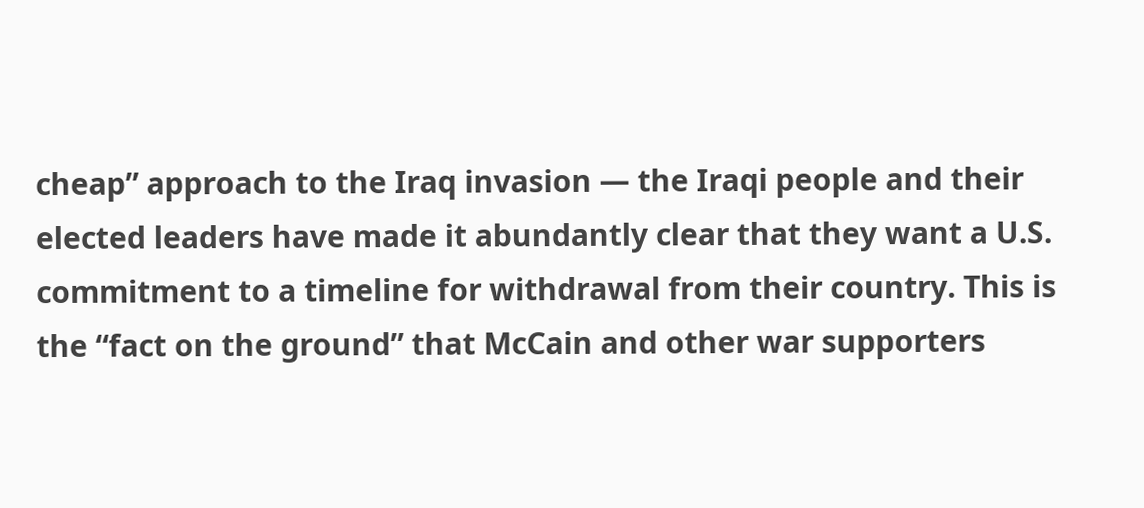cheap” approach to the Iraq invasion — the Iraqi people and their elected leaders have made it abundantly clear that they want a U.S. commitment to a timeline for withdrawal from their country. This is the “fact on the ground” that McCain and other war supporters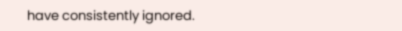have consistently ignored.